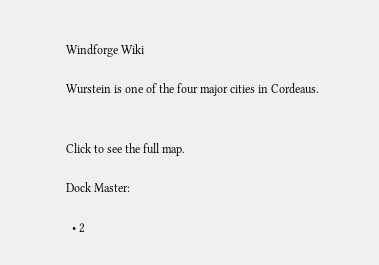Windforge Wiki

Wurstein is one of the four major cities in Cordeaus.


Click to see the full map.

Dock Master:

  • 2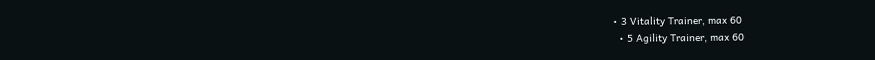• 3 Vitality Trainer, max 60
  • 5 Agility Trainer, max 60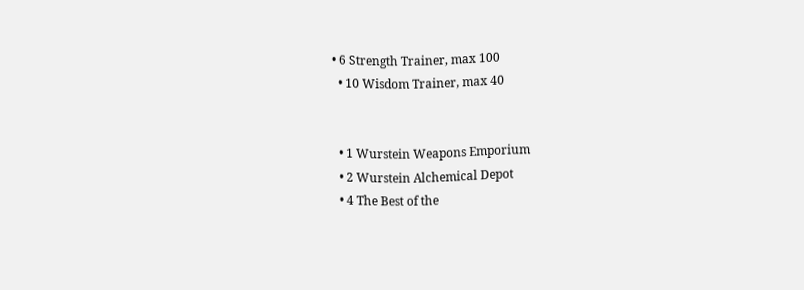• 6 Strength Trainer, max 100
  • 10 Wisdom Trainer, max 40


  • 1 Wurstein Weapons Emporium
  • 2 Wurstein Alchemical Depot
  • 4 The Best of the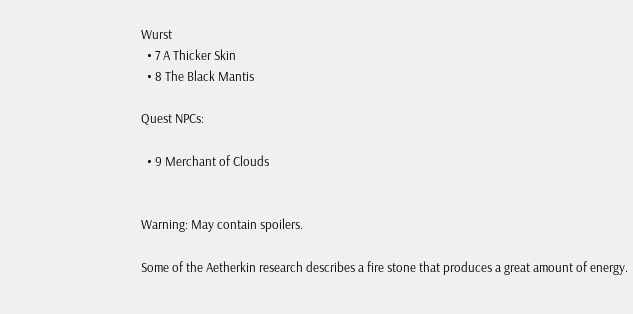Wurst
  • 7 A Thicker Skin
  • 8 The Black Mantis

Quest NPCs:

  • 9 Merchant of Clouds


Warning: May contain spoilers.

Some of the Aetherkin research describes a fire stone that produces a great amount of energy.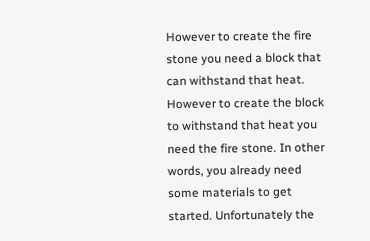However to create the fire stone you need a block that can withstand that heat. However to create the block to withstand that heat you need the fire stone. In other words, you already need some materials to get started. Unfortunately the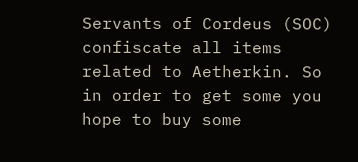Servants of Cordeus (SOC) confiscate all items related to Aetherkin. So in order to get some you hope to buy some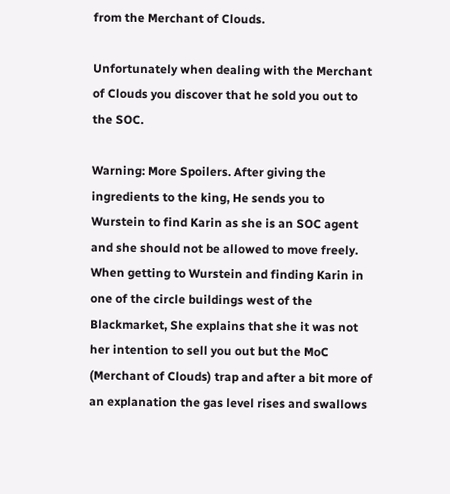from the Merchant of Clouds.

Unfortunately when dealing with the Merchant of Clouds you discover that he sold you out to the SOC.

Warning: More Spoilers. After giving the ingredients to the king, He sends you to Wurstein to find Karin as she is an SOC agent and she should not be allowed to move freely. When getting to Wurstein and finding Karin in one of the circle buildings west of the Blackmarket, She explains that she it was not her intention to sell you out but the MoC (Merchant of Clouds) trap and after a bit more of an explanation the gas level rises and swallows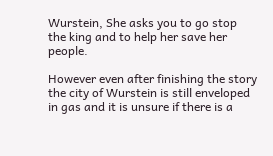Wurstein, She asks you to go stop the king and to help her save her people.

However even after finishing the story the city of Wurstein is still enveloped in gas and it is unsure if there is a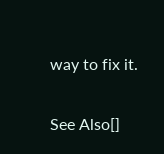way to fix it.

See Also[]